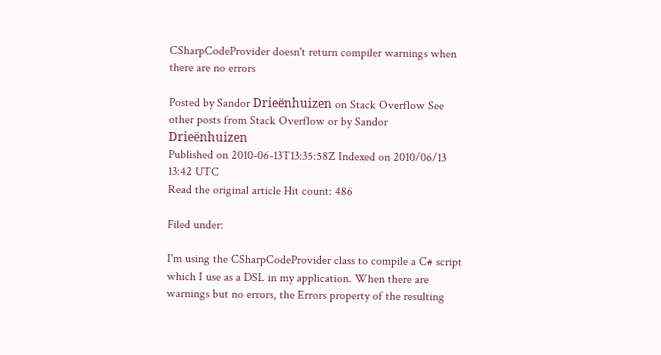CSharpCodeProvider doesn't return compiler warnings when there are no errors

Posted by Sandor Drieënhuizen on Stack Overflow See other posts from Stack Overflow or by Sandor Drieënhuizen
Published on 2010-06-13T13:35:58Z Indexed on 2010/06/13 13:42 UTC
Read the original article Hit count: 486

Filed under:

I'm using the CSharpCodeProvider class to compile a C# script which I use as a DSL in my application. When there are warnings but no errors, the Errors property of the resulting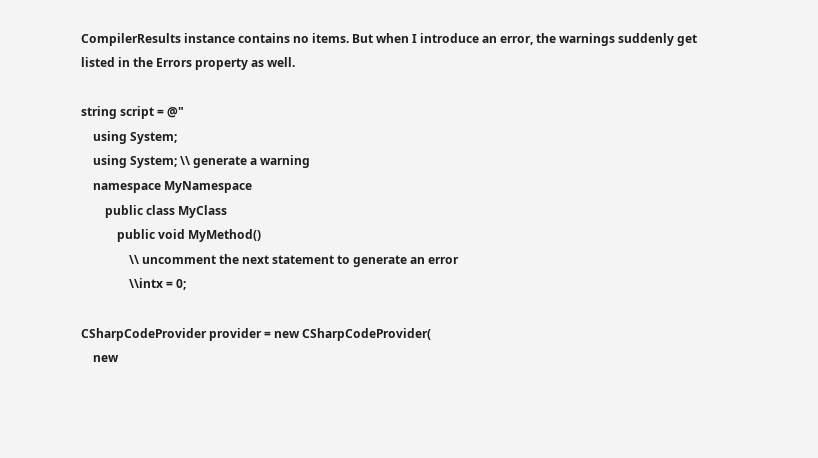CompilerResults instance contains no items. But when I introduce an error, the warnings suddenly get listed in the Errors property as well.

string script = @"
    using System;
    using System; \\ generate a warning
    namespace MyNamespace
        public class MyClass
            public void MyMethod()
                \\ uncomment the next statement to generate an error
                \\intx = 0;

CSharpCodeProvider provider = new CSharpCodeProvider(
    new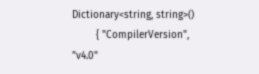Dictionary<string, string>()
        { "CompilerVersion", "v4.0"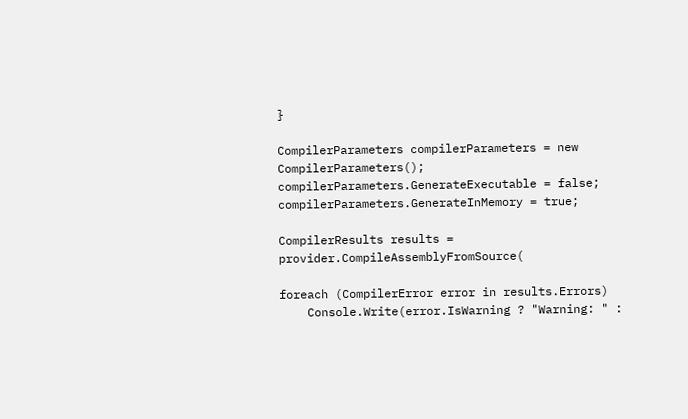}

CompilerParameters compilerParameters = new CompilerParameters();
compilerParameters.GenerateExecutable = false;
compilerParameters.GenerateInMemory = true;

CompilerResults results = provider.CompileAssemblyFromSource(

foreach (CompilerError error in results.Errors)
    Console.Write(error.IsWarning ? "Warning: " :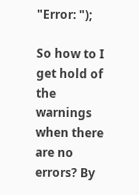"Error: ");

So how to I get hold of the warnings when there are no errors? By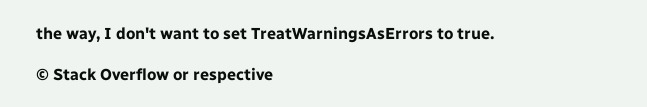the way, I don't want to set TreatWarningsAsErrors to true.

© Stack Overflow or respective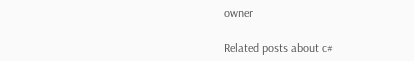owner

Related posts about c#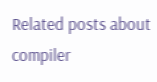Related posts about compiler